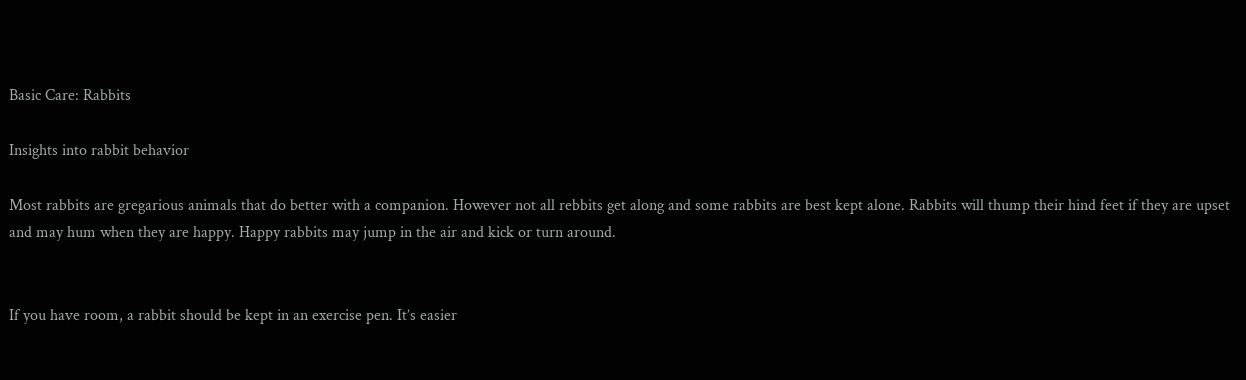Basic Care: Rabbits

Insights into rabbit behavior

Most rabbits are gregarious animals that do better with a companion. However not all rebbits get along and some rabbits are best kept alone. Rabbits will thump their hind feet if they are upset and may hum when they are happy. Happy rabbits may jump in the air and kick or turn around.


If you have room, a rabbit should be kept in an exercise pen. It’s easier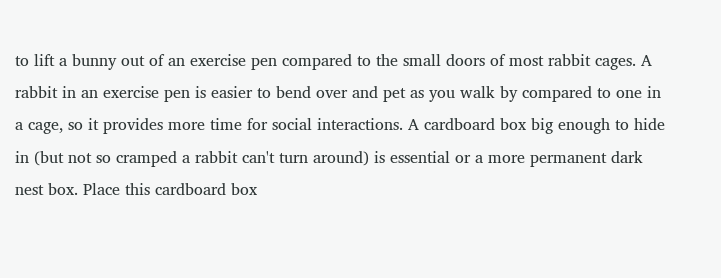to lift a bunny out of an exercise pen compared to the small doors of most rabbit cages. A rabbit in an exercise pen is easier to bend over and pet as you walk by compared to one in a cage, so it provides more time for social interactions. A cardboard box big enough to hide in (but not so cramped a rabbit can't turn around) is essential or a more permanent dark nest box. Place this cardboard box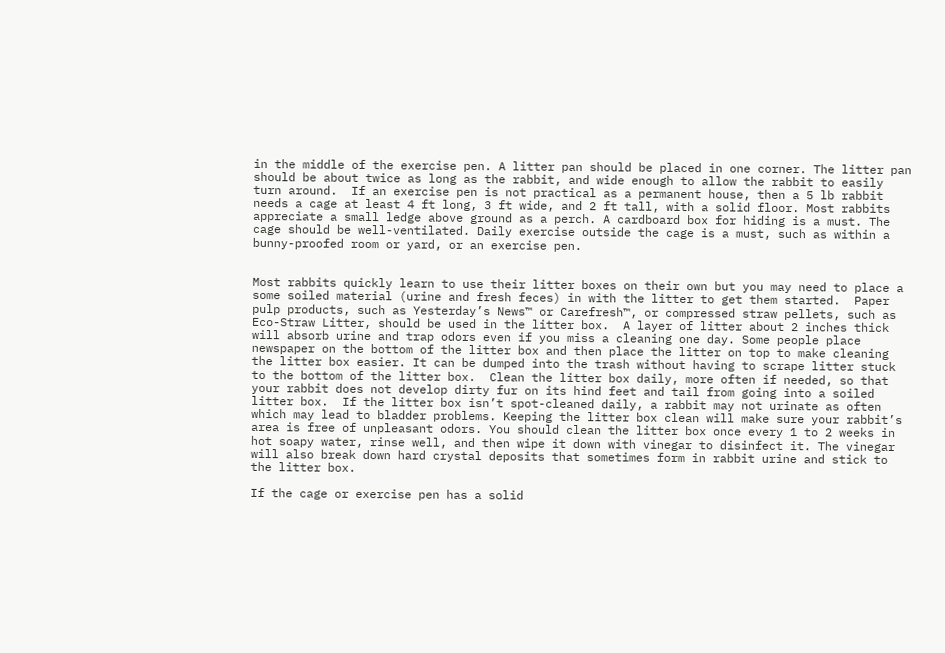in the middle of the exercise pen. A litter pan should be placed in one corner. The litter pan should be about twice as long as the rabbit, and wide enough to allow the rabbit to easily turn around.  If an exercise pen is not practical as a permanent house, then a 5 lb rabbit needs a cage at least 4 ft long, 3 ft wide, and 2 ft tall, with a solid floor. Most rabbits appreciate a small ledge above ground as a perch. A cardboard box for hiding is a must. The cage should be well-ventilated. Daily exercise outside the cage is a must, such as within a bunny-proofed room or yard, or an exercise pen.


Most rabbits quickly learn to use their litter boxes on their own but you may need to place a some soiled material (urine and fresh feces) in with the litter to get them started.  Paper pulp products, such as Yesterday’s News™ or Carefresh™, or compressed straw pellets, such as Eco-Straw Litter, should be used in the litter box.  A layer of litter about 2 inches thick will absorb urine and trap odors even if you miss a cleaning one day. Some people place newspaper on the bottom of the litter box and then place the litter on top to make cleaning the litter box easier. It can be dumped into the trash without having to scrape litter stuck to the bottom of the litter box.  Clean the litter box daily, more often if needed, so that your rabbit does not develop dirty fur on its hind feet and tail from going into a soiled litter box.  If the litter box isn’t spot-cleaned daily, a rabbit may not urinate as often which may lead to bladder problems. Keeping the litter box clean will make sure your rabbit’s area is free of unpleasant odors. You should clean the litter box once every 1 to 2 weeks in hot soapy water, rinse well, and then wipe it down with vinegar to disinfect it. The vinegar will also break down hard crystal deposits that sometimes form in rabbit urine and stick to the litter box.

If the cage or exercise pen has a solid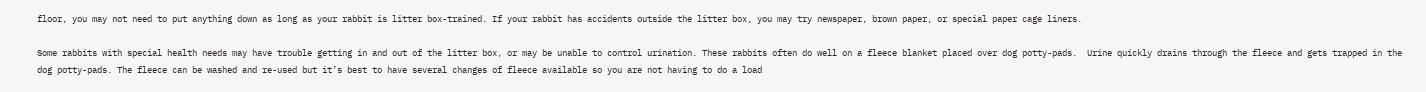floor, you may not need to put anything down as long as your rabbit is litter box-trained. If your rabbit has accidents outside the litter box, you may try newspaper, brown paper, or special paper cage liners.

Some rabbits with special health needs may have trouble getting in and out of the litter box, or may be unable to control urination. These rabbits often do well on a fleece blanket placed over dog potty-pads.  Urine quickly drains through the fleece and gets trapped in the dog potty-pads. The fleece can be washed and re-used but it’s best to have several changes of fleece available so you are not having to do a load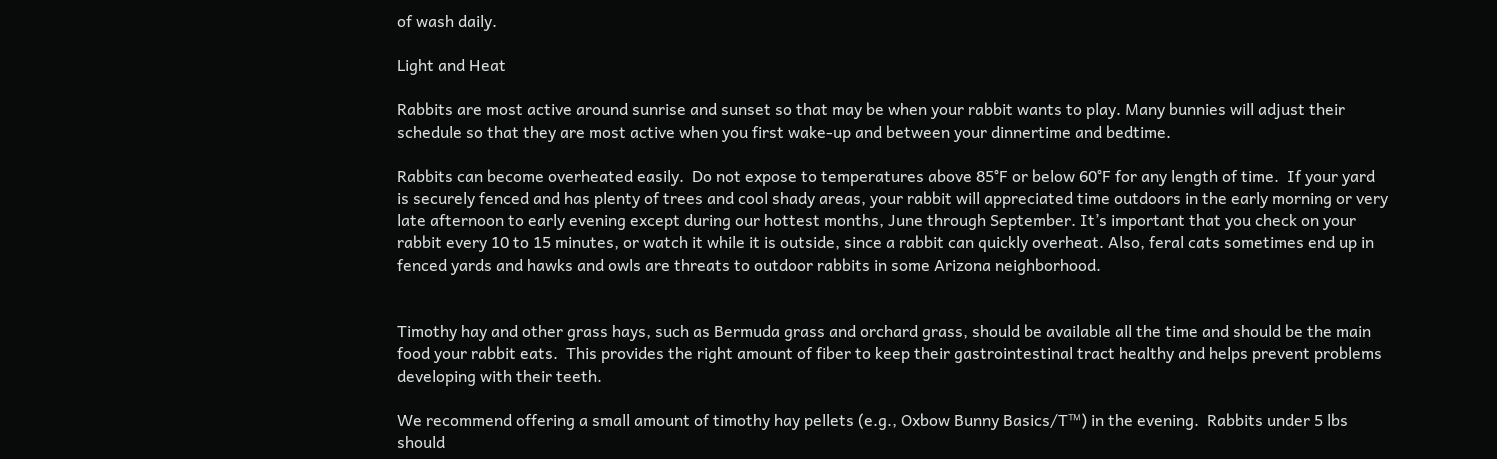of wash daily.

Light and Heat

Rabbits are most active around sunrise and sunset so that may be when your rabbit wants to play. Many bunnies will adjust their schedule so that they are most active when you first wake-up and between your dinnertime and bedtime.

Rabbits can become overheated easily.  Do not expose to temperatures above 85°F or below 60°F for any length of time.  If your yard is securely fenced and has plenty of trees and cool shady areas, your rabbit will appreciated time outdoors in the early morning or very late afternoon to early evening except during our hottest months, June through September. It’s important that you check on your rabbit every 10 to 15 minutes, or watch it while it is outside, since a rabbit can quickly overheat. Also, feral cats sometimes end up in fenced yards and hawks and owls are threats to outdoor rabbits in some Arizona neighborhood.


Timothy hay and other grass hays, such as Bermuda grass and orchard grass, should be available all the time and should be the main food your rabbit eats.  This provides the right amount of fiber to keep their gastrointestinal tract healthy and helps prevent problems developing with their teeth.

We recommend offering a small amount of timothy hay pellets (e.g., Oxbow Bunny Basics/T™) in the evening.  Rabbits under 5 lbs should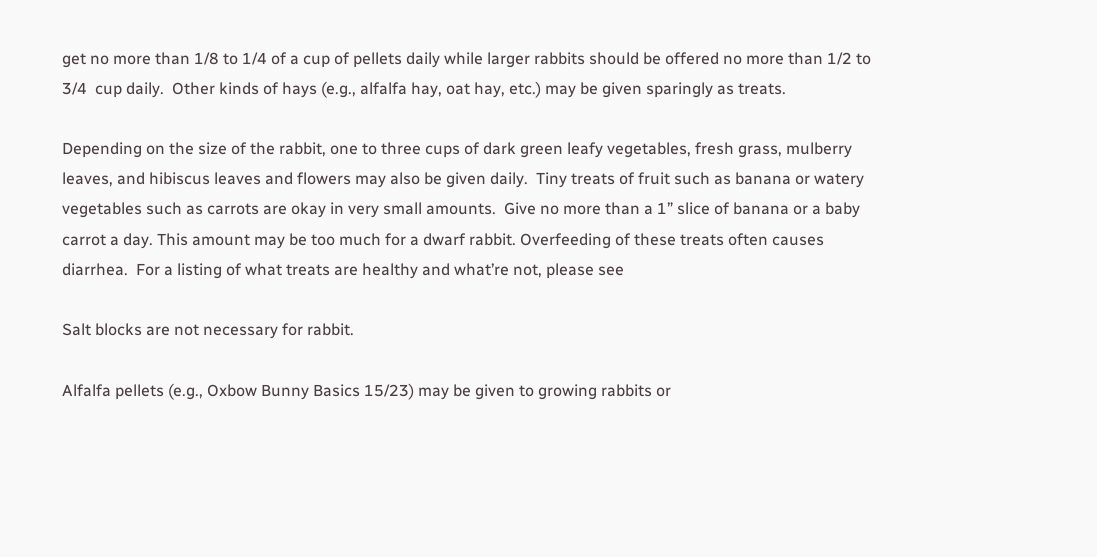get no more than 1/8 to 1/4 of a cup of pellets daily while larger rabbits should be offered no more than 1/2 to 3/4  cup daily.  Other kinds of hays (e.g., alfalfa hay, oat hay, etc.) may be given sparingly as treats.

Depending on the size of the rabbit, one to three cups of dark green leafy vegetables, fresh grass, mulberry leaves, and hibiscus leaves and flowers may also be given daily.  Tiny treats of fruit such as banana or watery vegetables such as carrots are okay in very small amounts.  Give no more than a 1” slice of banana or a baby carrot a day. This amount may be too much for a dwarf rabbit. Overfeeding of these treats often causes diarrhea.  For a listing of what treats are healthy and what’re not, please see

Salt blocks are not necessary for rabbit.

Alfalfa pellets (e.g., Oxbow Bunny Basics 15/23) may be given to growing rabbits or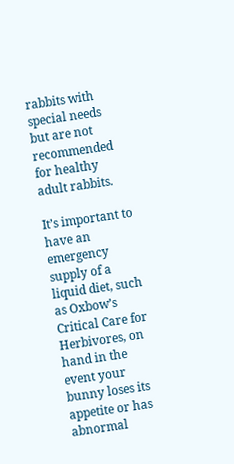rabbits with special needs but are not recommended for healthy adult rabbits.

It’s important to have an emergency supply of a liquid diet, such as Oxbow’s Critical Care for Herbivores, on hand in the event your bunny loses its appetite or has abnormal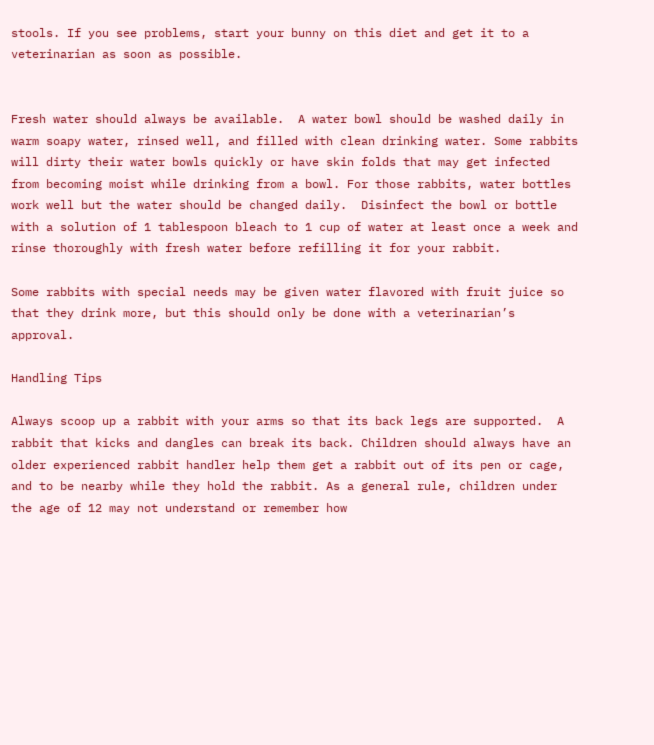stools. If you see problems, start your bunny on this diet and get it to a veterinarian as soon as possible.


Fresh water should always be available.  A water bowl should be washed daily in warm soapy water, rinsed well, and filled with clean drinking water. Some rabbits will dirty their water bowls quickly or have skin folds that may get infected from becoming moist while drinking from a bowl. For those rabbits, water bottles work well but the water should be changed daily.  Disinfect the bowl or bottle with a solution of 1 tablespoon bleach to 1 cup of water at least once a week and rinse thoroughly with fresh water before refilling it for your rabbit.

Some rabbits with special needs may be given water flavored with fruit juice so that they drink more, but this should only be done with a veterinarian’s approval.

Handling Tips

Always scoop up a rabbit with your arms so that its back legs are supported.  A rabbit that kicks and dangles can break its back. Children should always have an older experienced rabbit handler help them get a rabbit out of its pen or cage, and to be nearby while they hold the rabbit. As a general rule, children under the age of 12 may not understand or remember how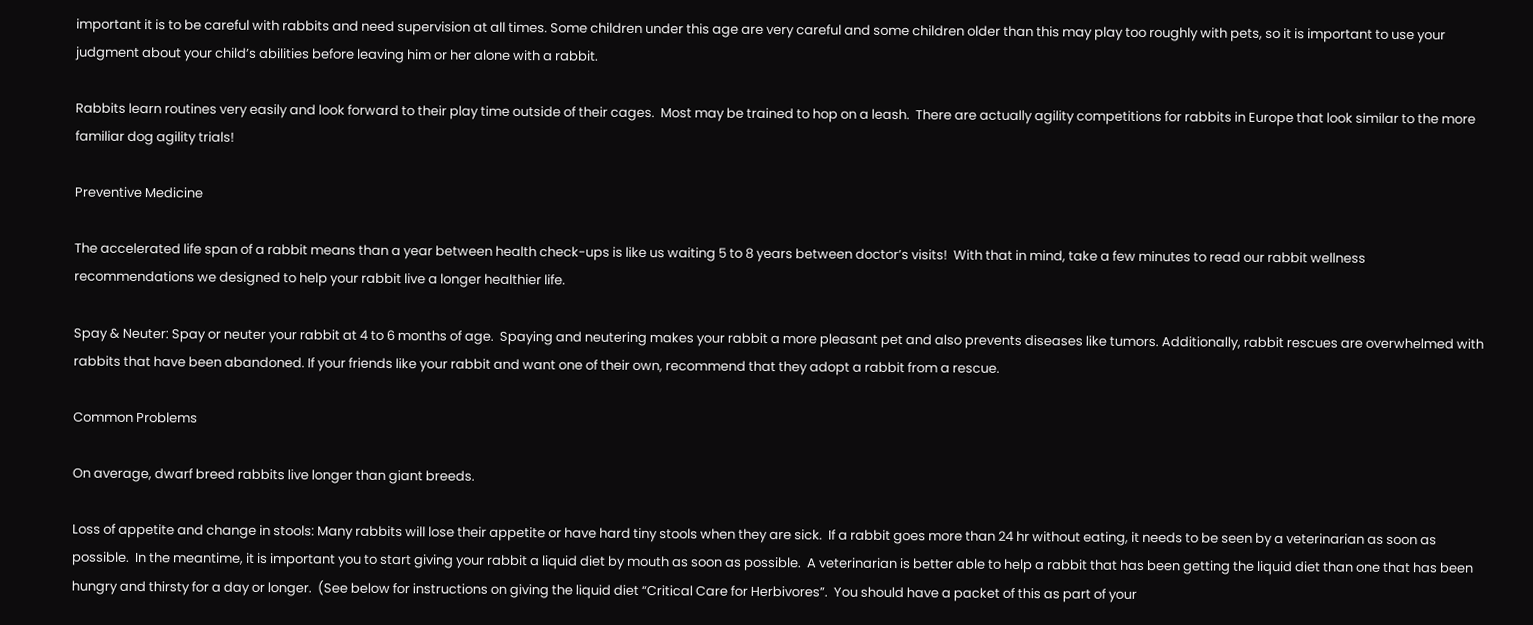important it is to be careful with rabbits and need supervision at all times. Some children under this age are very careful and some children older than this may play too roughly with pets, so it is important to use your judgment about your child’s abilities before leaving him or her alone with a rabbit.

Rabbits learn routines very easily and look forward to their play time outside of their cages.  Most may be trained to hop on a leash.  There are actually agility competitions for rabbits in Europe that look similar to the more familiar dog agility trials!

Preventive Medicine

The accelerated life span of a rabbit means than a year between health check-ups is like us waiting 5 to 8 years between doctor’s visits!  With that in mind, take a few minutes to read our rabbit wellness recommendations we designed to help your rabbit live a longer healthier life.

Spay & Neuter: Spay or neuter your rabbit at 4 to 6 months of age.  Spaying and neutering makes your rabbit a more pleasant pet and also prevents diseases like tumors. Additionally, rabbit rescues are overwhelmed with rabbits that have been abandoned. If your friends like your rabbit and want one of their own, recommend that they adopt a rabbit from a rescue.

Common Problems

On average, dwarf breed rabbits live longer than giant breeds.

Loss of appetite and change in stools: Many rabbits will lose their appetite or have hard tiny stools when they are sick.  If a rabbit goes more than 24 hr without eating, it needs to be seen by a veterinarian as soon as possible.  In the meantime, it is important you to start giving your rabbit a liquid diet by mouth as soon as possible.  A veterinarian is better able to help a rabbit that has been getting the liquid diet than one that has been hungry and thirsty for a day or longer.  (See below for instructions on giving the liquid diet “Critical Care for Herbivores”.  You should have a packet of this as part of your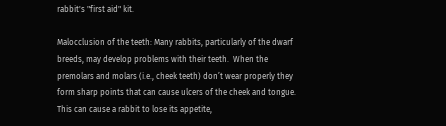rabbit's "first aid" kit.

Malocclusion of the teeth: Many rabbits, particularly of the dwarf breeds, may develop problems with their teeth.  When the premolars and molars (i.e., cheek teeth) don’t wear properly they form sharp points that can cause ulcers of the cheek and tongue.  This can cause a rabbit to lose its appetite,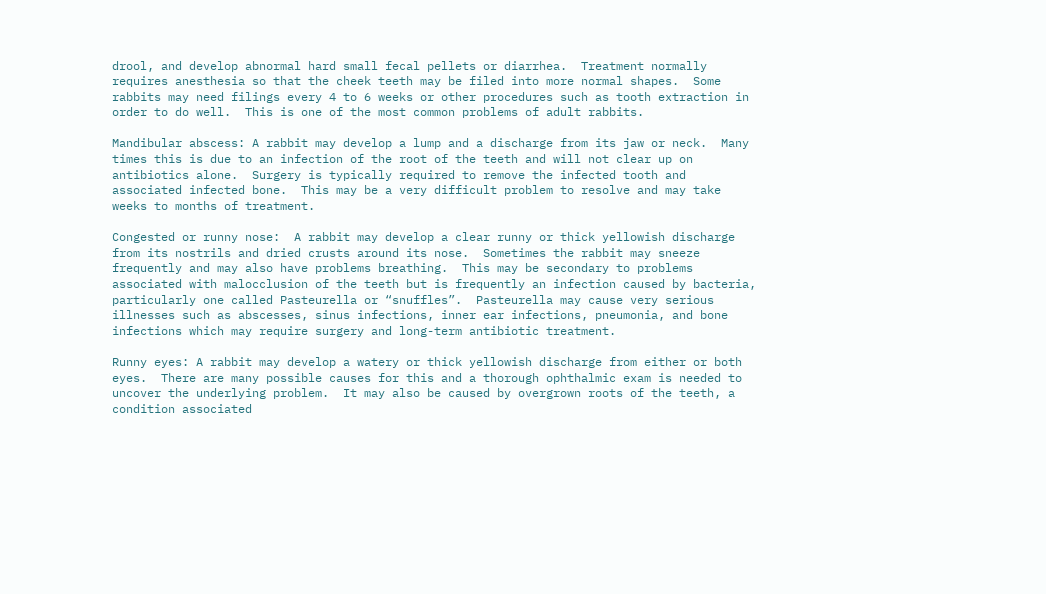drool, and develop abnormal hard small fecal pellets or diarrhea.  Treatment normally requires anesthesia so that the cheek teeth may be filed into more normal shapes.  Some rabbits may need filings every 4 to 6 weeks or other procedures such as tooth extraction in order to do well.  This is one of the most common problems of adult rabbits.

Mandibular abscess: A rabbit may develop a lump and a discharge from its jaw or neck.  Many times this is due to an infection of the root of the teeth and will not clear up on antibiotics alone.  Surgery is typically required to remove the infected tooth and associated infected bone.  This may be a very difficult problem to resolve and may take weeks to months of treatment.

Congested or runny nose:  A rabbit may develop a clear runny or thick yellowish discharge from its nostrils and dried crusts around its nose.  Sometimes the rabbit may sneeze frequently and may also have problems breathing.  This may be secondary to problems associated with malocclusion of the teeth but is frequently an infection caused by bacteria, particularly one called Pasteurella or “snuffles”.  Pasteurella may cause very serious illnesses such as abscesses, sinus infections, inner ear infections, pneumonia, and bone infections which may require surgery and long-term antibiotic treatment.

Runny eyes: A rabbit may develop a watery or thick yellowish discharge from either or both eyes.  There are many possible causes for this and a thorough ophthalmic exam is needed to uncover the underlying problem.  It may also be caused by overgrown roots of the teeth, a condition associated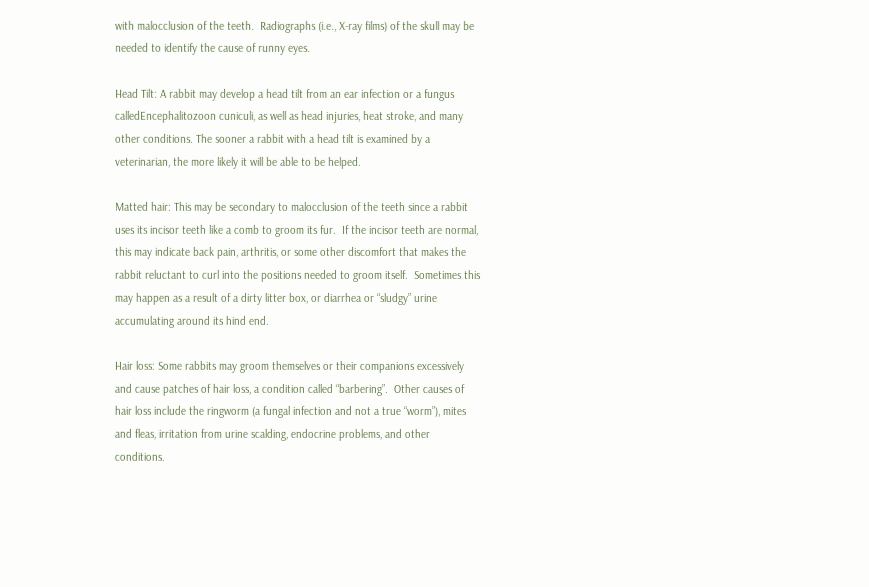with malocclusion of the teeth.  Radiographs (i.e., X-ray films) of the skull may be needed to identify the cause of runny eyes.

Head Tilt: A rabbit may develop a head tilt from an ear infection or a fungus calledEncephalitozoon cuniculi, as well as head injuries, heat stroke, and many other conditions. The sooner a rabbit with a head tilt is examined by a veterinarian, the more likely it will be able to be helped.

Matted hair: This may be secondary to malocclusion of the teeth since a rabbit uses its incisor teeth like a comb to groom its fur.  If the incisor teeth are normal, this may indicate back pain, arthritis, or some other discomfort that makes the rabbit reluctant to curl into the positions needed to groom itself.  Sometimes this may happen as a result of a dirty litter box, or diarrhea or “sludgy” urine accumulating around its hind end.

Hair loss: Some rabbits may groom themselves or their companions excessively and cause patches of hair loss, a condition called “barbering”.  Other causes of hair loss include the ringworm (a fungal infection and not a true “worm”), mites and fleas, irritation from urine scalding, endocrine problems, and other conditions.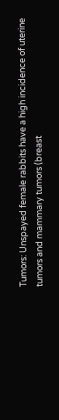Tumors: Unspayed female rabbits have a high incidence of uterine tumors and mammary tumors (breast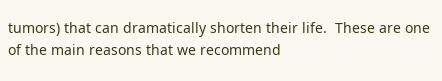tumors) that can dramatically shorten their life.  These are one of the main reasons that we recommend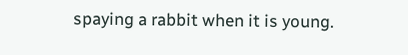spaying a rabbit when it is young.